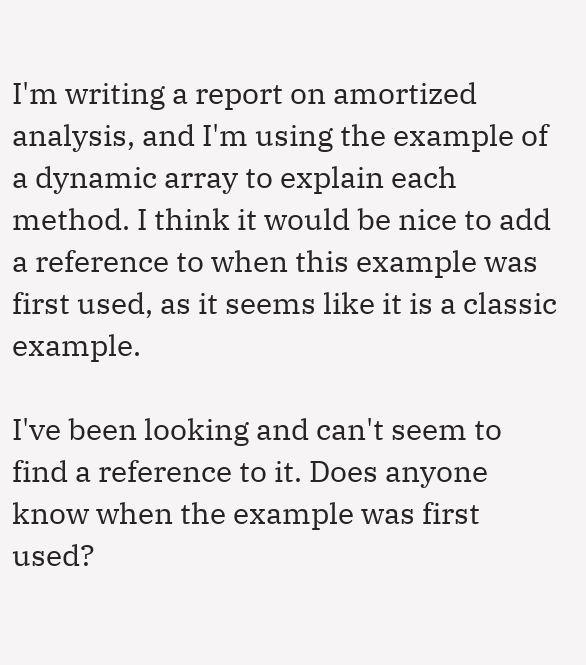I'm writing a report on amortized analysis, and I'm using the example of a dynamic array to explain each method. I think it would be nice to add a reference to when this example was first used, as it seems like it is a classic example.

I've been looking and can't seem to find a reference to it. Does anyone know when the example was first used?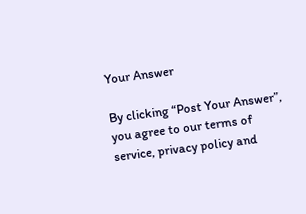Your Answer

By clicking “Post Your Answer”, you agree to our terms of service, privacy policy and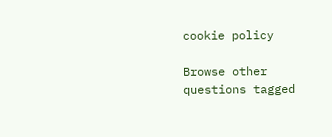cookie policy

Browse other questions tagged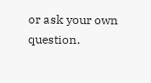or ask your own question.